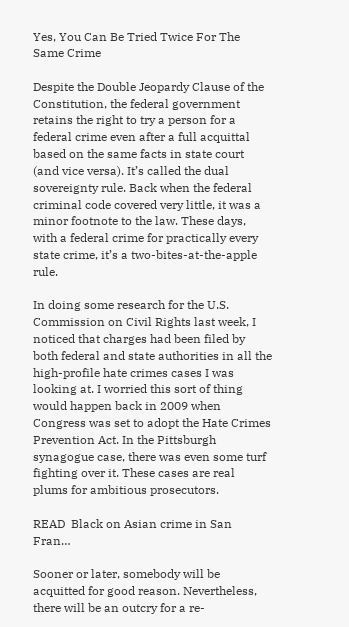Yes, You Can Be Tried Twice For The Same Crime

Despite the Double Jeopardy Clause of the Constitution, the federal government retains the right to try a person for a federal crime even after a full acquittal based on the same facts in state court (and vice versa). It’s called the dual sovereignty rule. Back when the federal criminal code covered very little, it was a minor footnote to the law. These days, with a federal crime for practically every state crime, it’s a two-bites-at-the-apple rule.

In doing some research for the U.S. Commission on Civil Rights last week, I noticed that charges had been filed by both federal and state authorities in all the high-profile hate crimes cases I was looking at. I worried this sort of thing would happen back in 2009 when Congress was set to adopt the Hate Crimes Prevention Act. In the Pittsburgh synagogue case, there was even some turf fighting over it. These cases are real plums for ambitious prosecutors.

READ  Black on Asian crime in San Fran…

Sooner or later, somebody will be acquitted for good reason. Nevertheless, there will be an outcry for a re-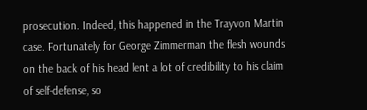prosecution. Indeed, this happened in the Trayvon Martin case. Fortunately for George Zimmerman the flesh wounds on the back of his head lent a lot of credibility to his claim of self-defense, so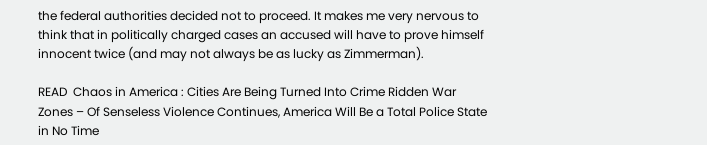the federal authorities decided not to proceed. It makes me very nervous to think that in politically charged cases an accused will have to prove himself innocent twice (and may not always be as lucky as Zimmerman).

READ  Chaos in America : Cities Are Being Turned Into Crime Ridden War Zones – Of Senseless Violence Continues, America Will Be a Total Police State in No Time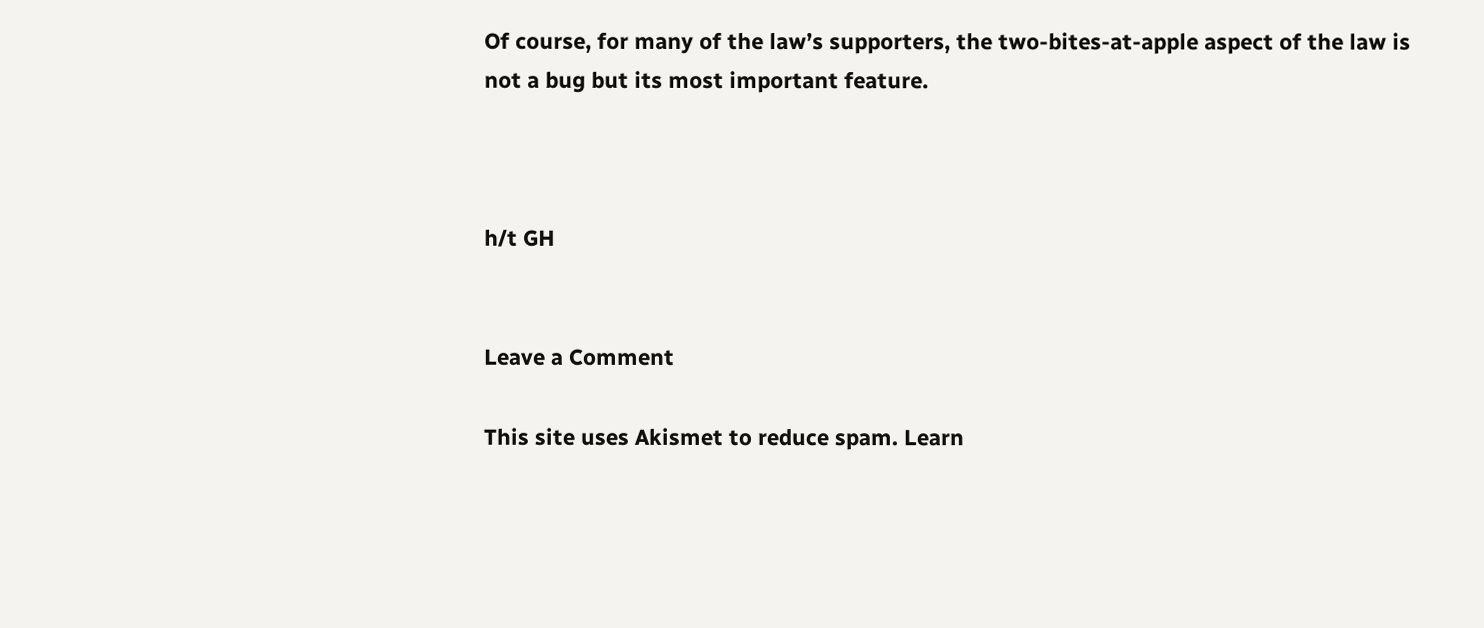Of course, for many of the law’s supporters, the two-bites-at-apple aspect of the law is not a bug but its most important feature.



h/t GH


Leave a Comment

This site uses Akismet to reduce spam. Learn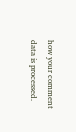how your comment data is processed.